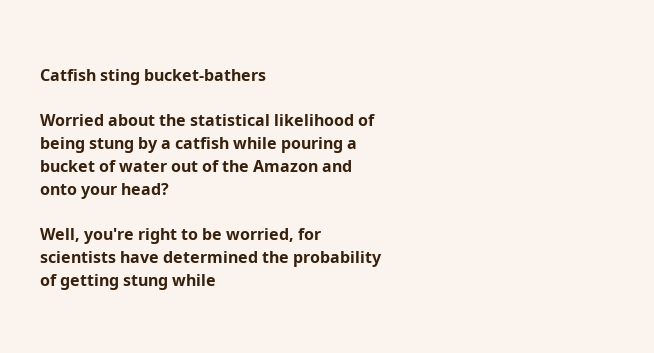Catfish sting bucket-bathers

Worried about the statistical likelihood of being stung by a catfish while pouring a bucket of water out of the Amazon and onto your head?

Well, you're right to be worried, for scientists have determined the probability of getting stung while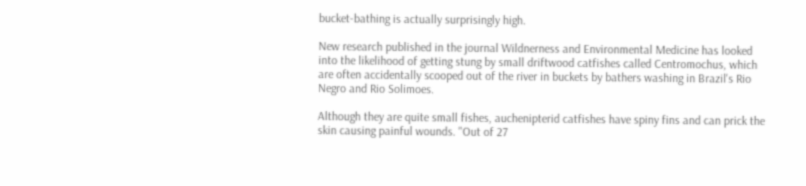bucket-bathing is actually surprisingly high.

New research published in the journal Wildnerness and Environmental Medicine has looked into the likelihood of getting stung by small driftwood catfishes called Centromochus, which are often accidentally scooped out of the river in buckets by bathers washing in Brazil's Rio Negro and Rio Solimoes.

Although they are quite small fishes, auchenipterid catfishes have spiny fins and can prick the skin causing painful wounds. "Out of 27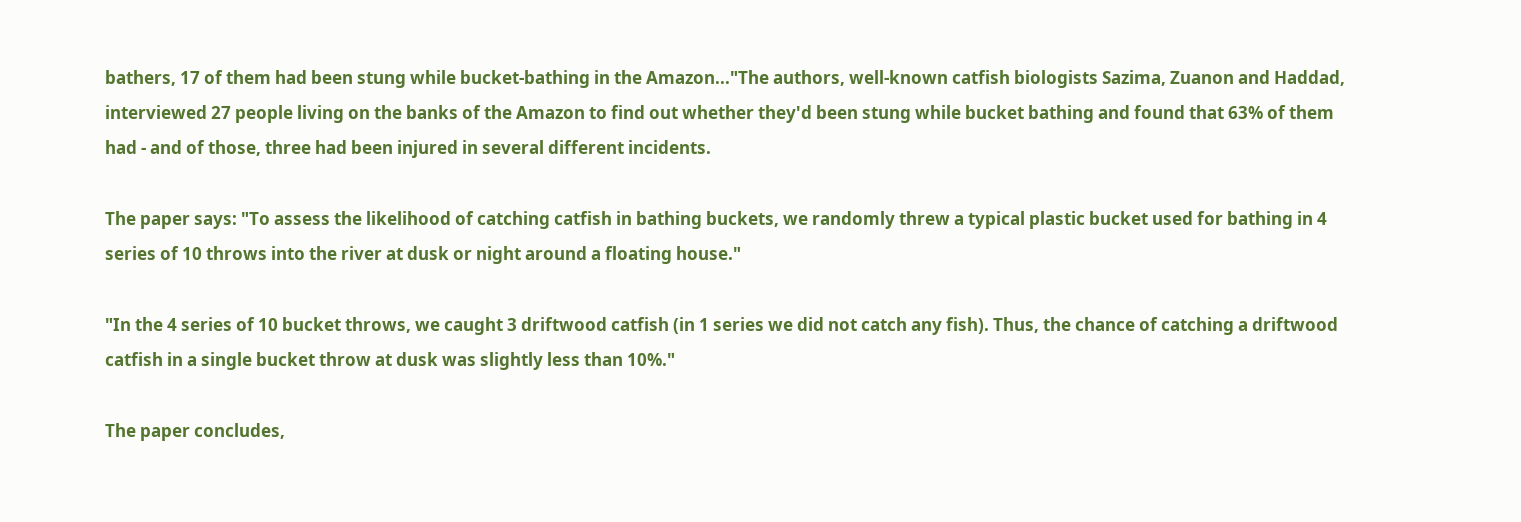bathers, 17 of them had been stung while bucket-bathing in the Amazon..."The authors, well-known catfish biologists Sazima, Zuanon and Haddad, interviewed 27 people living on the banks of the Amazon to find out whether they'd been stung while bucket bathing and found that 63% of them had - and of those, three had been injured in several different incidents.

The paper says: "To assess the likelihood of catching catfish in bathing buckets, we randomly threw a typical plastic bucket used for bathing in 4 series of 10 throws into the river at dusk or night around a floating house."

"In the 4 series of 10 bucket throws, we caught 3 driftwood catfish (in 1 series we did not catch any fish). Thus, the chance of catching a driftwood catfish in a single bucket throw at dusk was slightly less than 10%."

The paper concludes,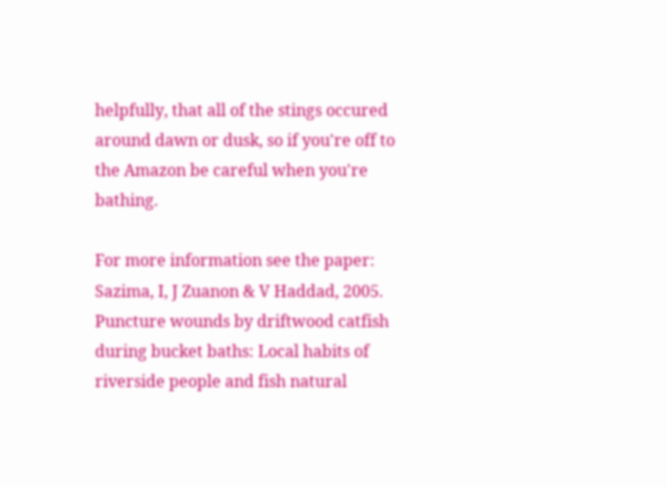helpfully, that all of the stings occured around dawn or dusk, so if you're off to the Amazon be careful when you're bathing.

For more information see the paper: Sazima, I, J Zuanon & V Haddad, 2005. Puncture wounds by driftwood catfish during bucket baths: Local habits of riverside people and fish natural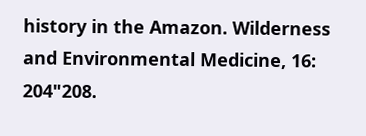history in the Amazon. Wilderness and Environmental Medicine, 16: 204"208.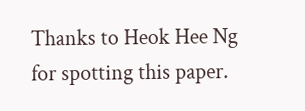Thanks to Heok Hee Ng for spotting this paper.